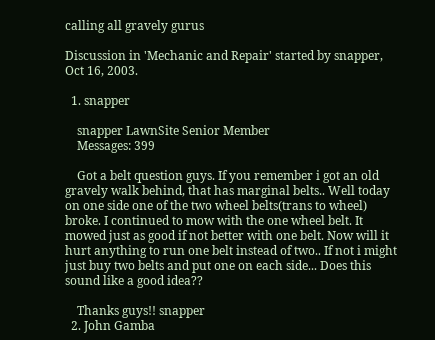calling all gravely gurus

Discussion in 'Mechanic and Repair' started by snapper, Oct 16, 2003.

  1. snapper

    snapper LawnSite Senior Member
    Messages: 399

    Got a belt question guys. If you remember i got an old gravely walk behind, that has marginal belts.. Well today on one side one of the two wheel belts(trans to wheel) broke. I continued to mow with the one wheel belt. It mowed just as good if not better with one belt. Now will it hurt anything to run one belt instead of two.. If not i might just buy two belts and put one on each side... Does this sound like a good idea??

    Thanks guys!! snapper
  2. John Gamba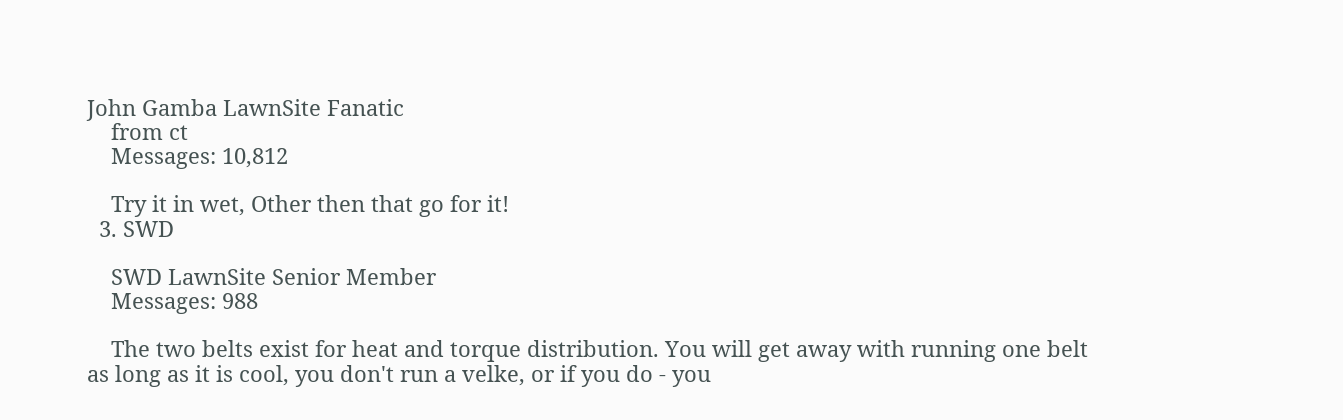John Gamba LawnSite Fanatic
    from ct
    Messages: 10,812

    Try it in wet, Other then that go for it!
  3. SWD

    SWD LawnSite Senior Member
    Messages: 988

    The two belts exist for heat and torque distribution. You will get away with running one belt as long as it is cool, you don't run a velke, or if you do - you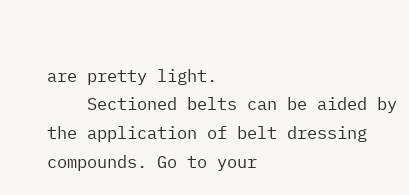are pretty light.
    Sectioned belts can be aided by the application of belt dressing compounds. Go to your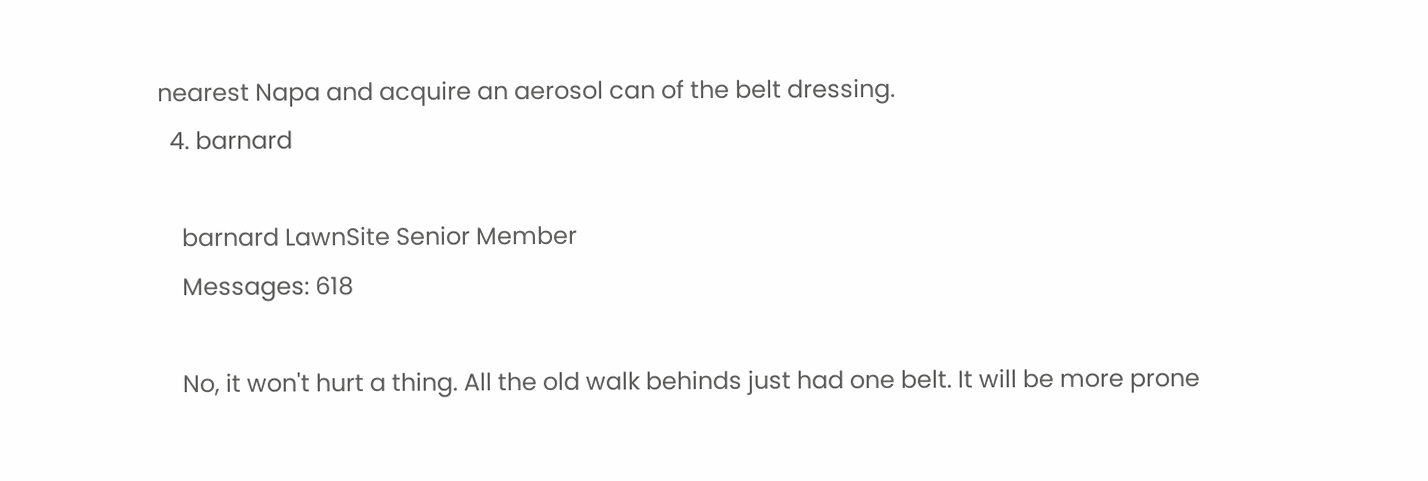nearest Napa and acquire an aerosol can of the belt dressing.
  4. barnard

    barnard LawnSite Senior Member
    Messages: 618

    No, it won't hurt a thing. All the old walk behinds just had one belt. It will be more prone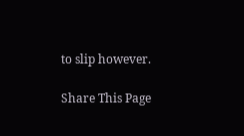to slip however.

Share This Page